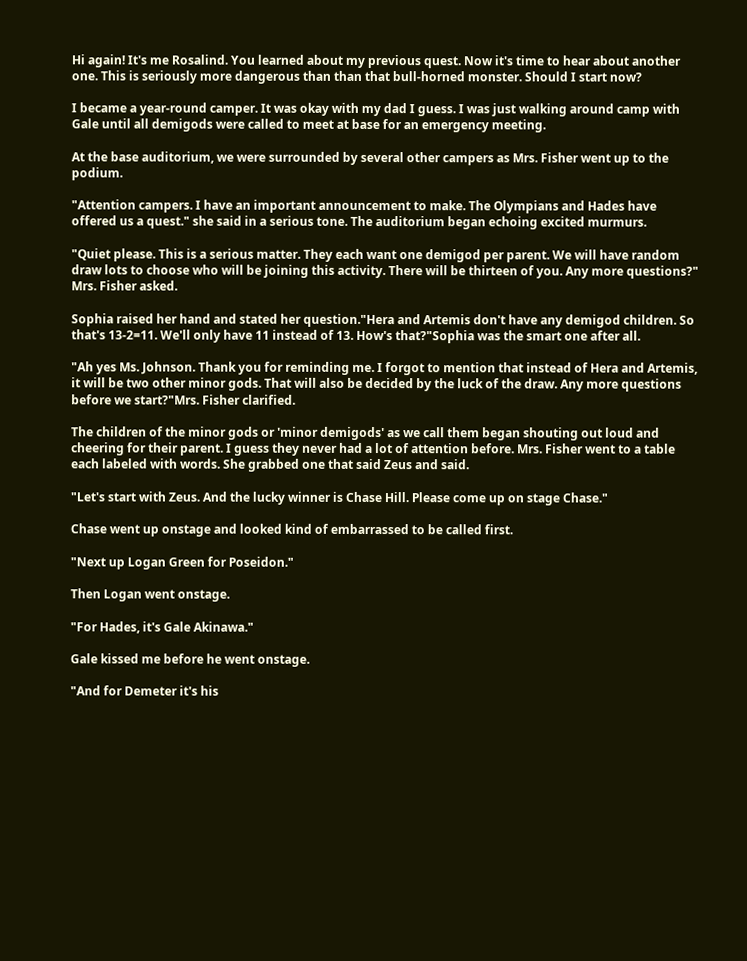Hi again! It's me Rosalind. You learned about my previous quest. Now it's time to hear about another one. This is seriously more dangerous than than that bull-horned monster. Should I start now?

I became a year-round camper. It was okay with my dad I guess. I was just walking around camp with Gale until all demigods were called to meet at base for an emergency meeting.

At the base auditorium, we were surrounded by several other campers as Mrs. Fisher went up to the podium.

"Attention campers. I have an important announcement to make. The Olympians and Hades have offered us a quest." she said in a serious tone. The auditorium began echoing excited murmurs.

"Quiet please. This is a serious matter. They each want one demigod per parent. We will have random draw lots to choose who will be joining this activity. There will be thirteen of you. Any more questions?" Mrs. Fisher asked.

Sophia raised her hand and stated her question."Hera and Artemis don't have any demigod children. So that's 13-2=11. We'll only have 11 instead of 13. How's that?"Sophia was the smart one after all.

"Ah yes Ms. Johnson. Thank you for reminding me. I forgot to mention that instead of Hera and Artemis, it will be two other minor gods. That will also be decided by the luck of the draw. Any more questions before we start?"Mrs. Fisher clarified.

The children of the minor gods or 'minor demigods' as we call them began shouting out loud and cheering for their parent. I guess they never had a lot of attention before. Mrs. Fisher went to a table each labeled with words. She grabbed one that said Zeus and said.

"Let's start with Zeus. And the lucky winner is Chase Hill. Please come up on stage Chase."

Chase went up onstage and looked kind of embarrassed to be called first.

"Next up Logan Green for Poseidon."

Then Logan went onstage.

"For Hades, it's Gale Akinawa."

Gale kissed me before he went onstage.

"And for Demeter it's his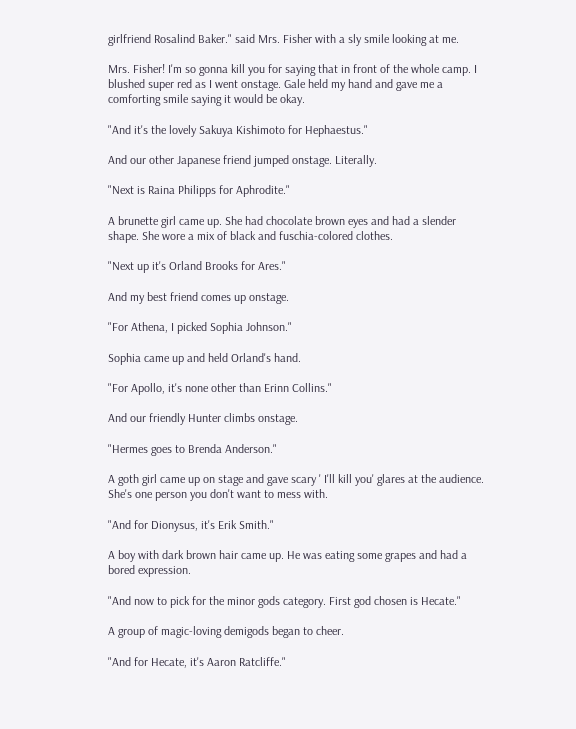girlfriend Rosalind Baker." said Mrs. Fisher with a sly smile looking at me.

Mrs. Fisher! I'm so gonna kill you for saying that in front of the whole camp. I blushed super red as I went onstage. Gale held my hand and gave me a comforting smile saying it would be okay.

"And it's the lovely Sakuya Kishimoto for Hephaestus."

And our other Japanese friend jumped onstage. Literally.

"Next is Raina Philipps for Aphrodite."

A brunette girl came up. She had chocolate brown eyes and had a slender shape. She wore a mix of black and fuschia-colored clothes.

"Next up it's Orland Brooks for Ares."

And my best friend comes up onstage.

"For Athena, I picked Sophia Johnson."

Sophia came up and held Orland's hand.

"For Apollo, it's none other than Erinn Collins."

And our friendly Hunter climbs onstage.

"Hermes goes to Brenda Anderson."

A goth girl came up on stage and gave scary ' I'll kill you' glares at the audience. She's one person you don't want to mess with.

"And for Dionysus, it's Erik Smith."

A boy with dark brown hair came up. He was eating some grapes and had a bored expression.

"And now to pick for the minor gods category. First god chosen is Hecate."

A group of magic-loving demigods began to cheer.

"And for Hecate, it's Aaron Ratcliffe."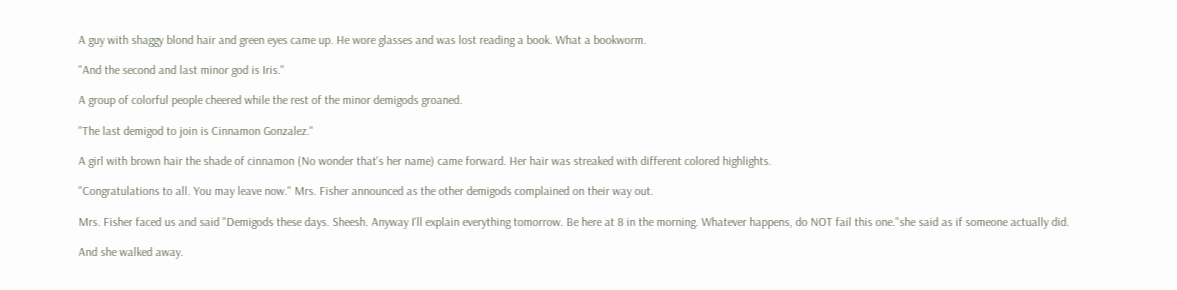A guy with shaggy blond hair and green eyes came up. He wore glasses and was lost reading a book. What a bookworm.

"And the second and last minor god is Iris."

A group of colorful people cheered while the rest of the minor demigods groaned.

"The last demigod to join is Cinnamon Gonzalez."

A girl with brown hair the shade of cinnamon (No wonder that's her name) came forward. Her hair was streaked with different colored highlights.

"Congratulations to all. You may leave now." Mrs. Fisher announced as the other demigods complained on their way out.

Mrs. Fisher faced us and said "Demigods these days. Sheesh. Anyway I'll explain everything tomorrow. Be here at 8 in the morning. Whatever happens, do NOT fail this one."she said as if someone actually did.

And she walked away.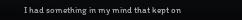I had something in my mind that kept on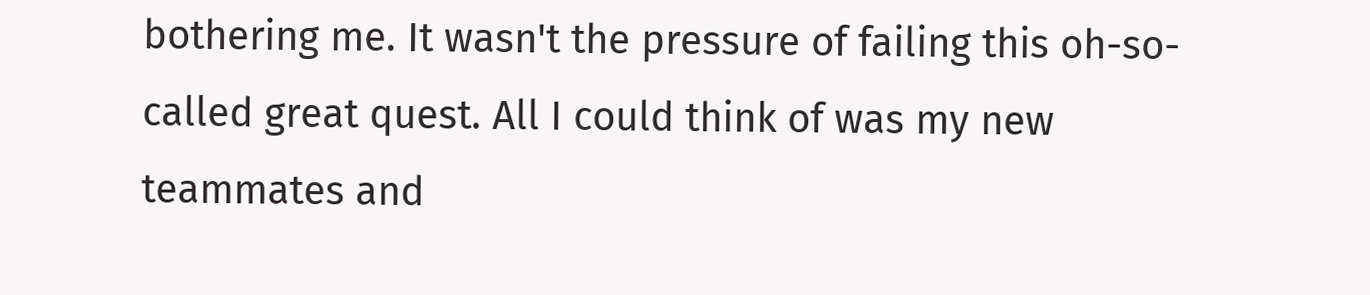bothering me. It wasn't the pressure of failing this oh-so-called great quest. All I could think of was my new teammates and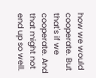how we would cooperate. But that's if we cooperate. And that might not end up so well.